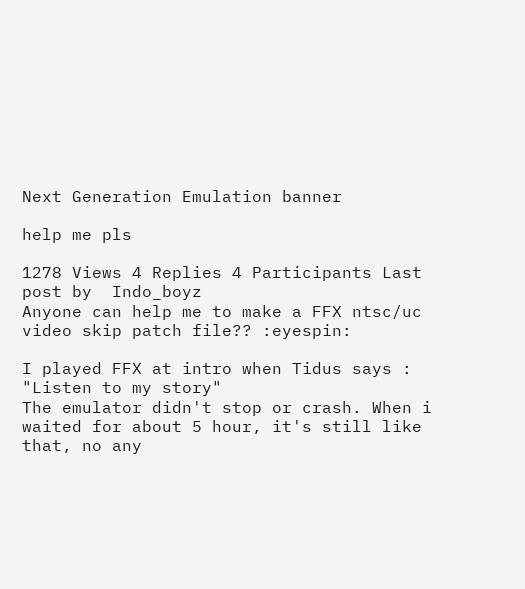Next Generation Emulation banner

help me pls

1278 Views 4 Replies 4 Participants Last post by  Indo_boyz
Anyone can help me to make a FFX ntsc/uc video skip patch file?? :eyespin:

I played FFX at intro when Tidus says :
"Listen to my story"
The emulator didn't stop or crash. When i waited for about 5 hour, it's still like that, no any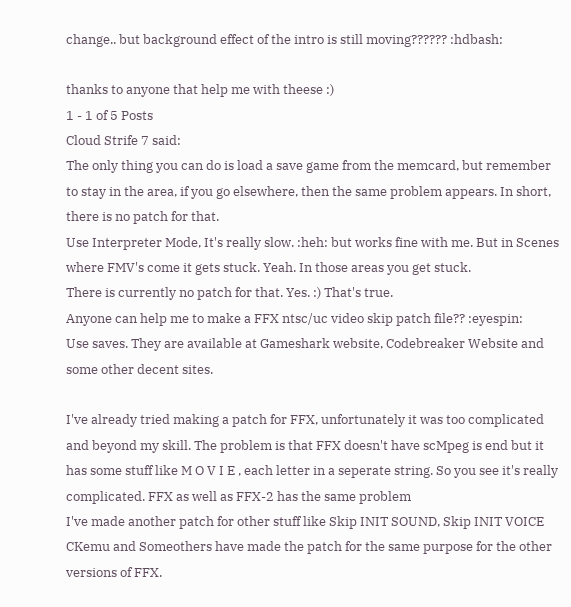change.. but background effect of the intro is still moving?????? :hdbash:

thanks to anyone that help me with theese :)
1 - 1 of 5 Posts
Cloud Strife 7 said:
The only thing you can do is load a save game from the memcard, but remember to stay in the area, if you go elsewhere, then the same problem appears. In short, there is no patch for that.
Use Interpreter Mode, It's really slow. :heh: but works fine with me. But in Scenes where FMV's come it gets stuck. Yeah. In those areas you get stuck.
There is currently no patch for that. Yes. :) That's true.
Anyone can help me to make a FFX ntsc/uc video skip patch file?? :eyespin:
Use saves. They are available at Gameshark website, Codebreaker Website and some other decent sites.

I've already tried making a patch for FFX, unfortunately it was too complicated and beyond my skill. The problem is that FFX doesn't have scMpeg is end but it has some stuff like M O V I E , each letter in a seperate string. So you see it's really complicated. FFX as well as FFX-2 has the same problem
I've made another patch for other stuff like Skip INIT SOUND, Skip INIT VOICE
CKemu and Someothers have made the patch for the same purpose for the other versions of FFX.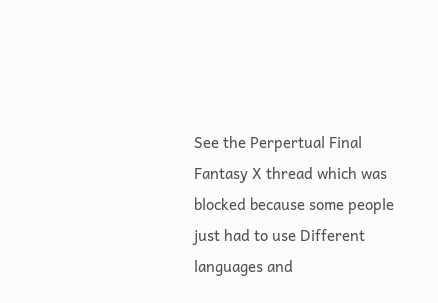See the Perpertual Final Fantasy X thread which was blocked because some people just had to use Different languages and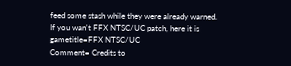feed some stash while they were already warned.
If you wan't FFX NTSC/UC patch, here it is
gametitle=FFX NTSC/UC
Comment= Credits to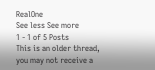RealOne
See less See more
1 - 1 of 5 Posts
This is an older thread, you may not receive a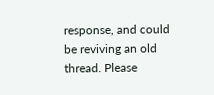response, and could be reviving an old thread. Please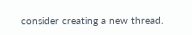consider creating a new thread.